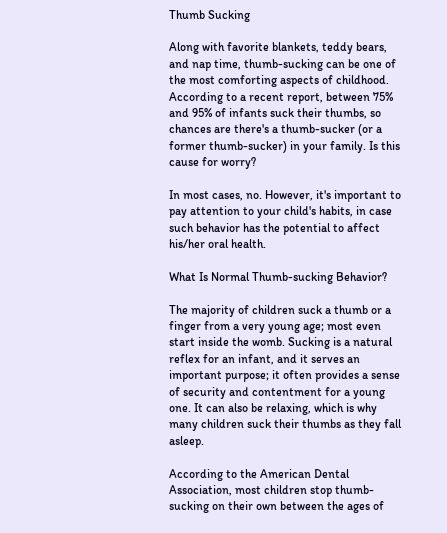Thumb Sucking

Along with favorite blankets, teddy bears, and nap time, thumb-sucking can be one of the most comforting aspects of childhood. According to a recent report, between 75% and 95% of infants suck their thumbs, so chances are there's a thumb-sucker (or a former thumb-sucker) in your family. Is this cause for worry?

In most cases, no. However, it's important to pay attention to your child's habits, in case such behavior has the potential to affect his/her oral health.

What Is Normal Thumb-sucking Behavior?

The majority of children suck a thumb or a finger from a very young age; most even start inside the womb. Sucking is a natural reflex for an infant, and it serves an important purpose; it often provides a sense of security and contentment for a young one. It can also be relaxing, which is why many children suck their thumbs as they fall asleep.

According to the American Dental Association, most children stop thumb-sucking on their own between the ages of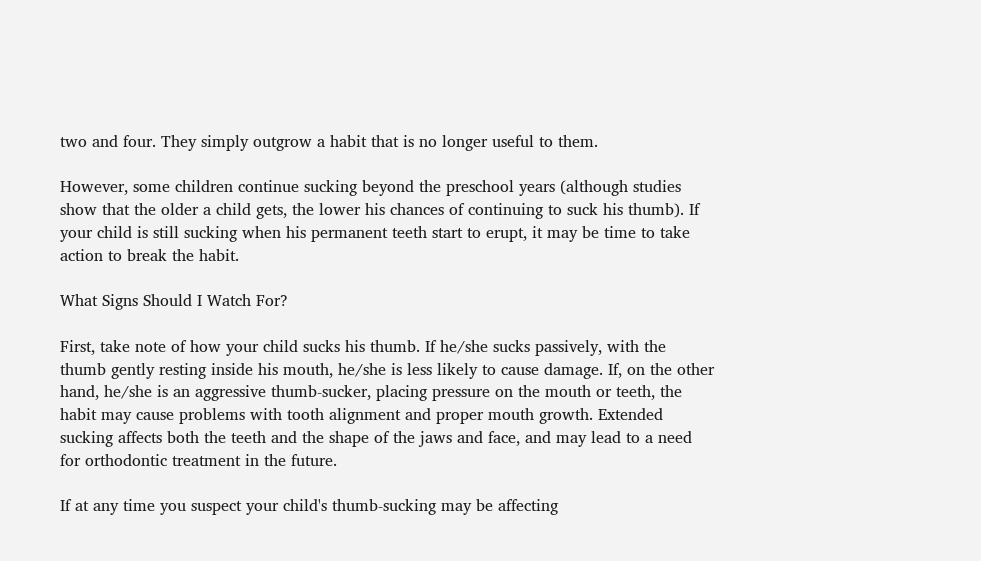two and four. They simply outgrow a habit that is no longer useful to them.

However, some children continue sucking beyond the preschool years (although studies show that the older a child gets, the lower his chances of continuing to suck his thumb). If your child is still sucking when his permanent teeth start to erupt, it may be time to take action to break the habit.

What Signs Should I Watch For?

First, take note of how your child sucks his thumb. If he/she sucks passively, with the thumb gently resting inside his mouth, he/she is less likely to cause damage. If, on the other hand, he/she is an aggressive thumb-sucker, placing pressure on the mouth or teeth, the habit may cause problems with tooth alignment and proper mouth growth. Extended sucking affects both the teeth and the shape of the jaws and face, and may lead to a need for orthodontic treatment in the future.

If at any time you suspect your child's thumb-sucking may be affecting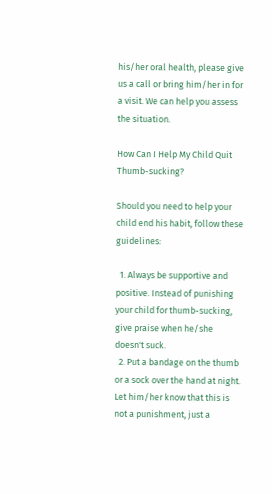his/her oral health, please give us a call or bring him/her in for a visit. We can help you assess the situation.

How Can I Help My Child Quit Thumb-sucking?

Should you need to help your child end his habit, follow these guidelines:

  1. Always be supportive and positive. Instead of punishing your child for thumb-sucking, give praise when he/she doesn't suck.
  2. Put a bandage on the thumb or a sock over the hand at night. Let him/her know that this is not a punishment, just a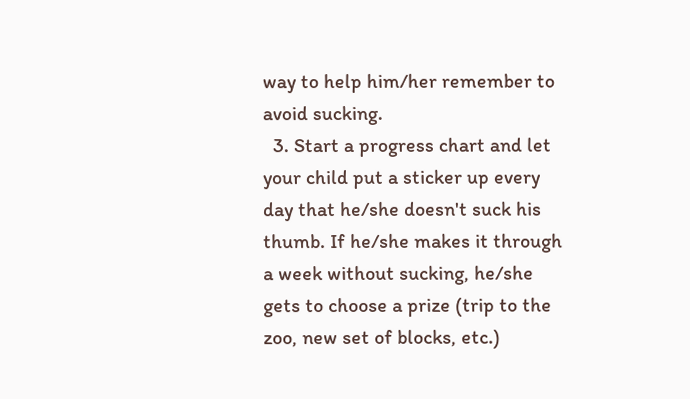way to help him/her remember to avoid sucking.
  3. Start a progress chart and let your child put a sticker up every day that he/she doesn't suck his thumb. If he/she makes it through a week without sucking, he/she gets to choose a prize (trip to the zoo, new set of blocks, etc.)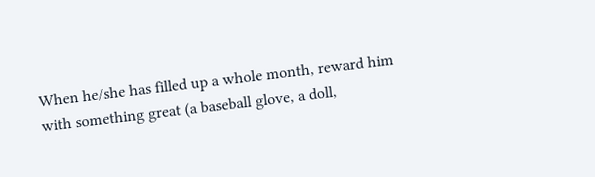When he/she has filled up a whole month, reward him with something great (a baseball glove, a doll,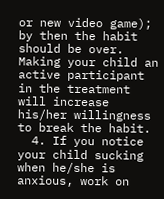or new video game); by then the habit should be over. Making your child an active participant in the treatment will increase his/her willingness to break the habit.
  4. If you notice your child sucking when he/she is anxious, work on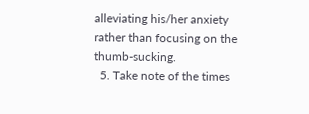alleviating his/her anxiety rather than focusing on the thumb-sucking.
  5. Take note of the times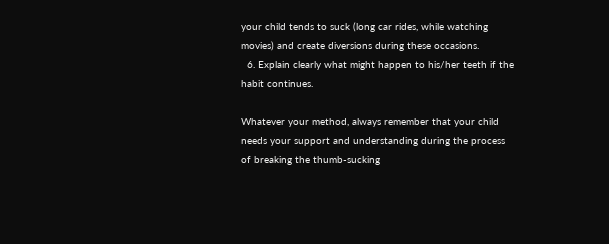your child tends to suck (long car rides, while watching movies) and create diversions during these occasions.
  6. Explain clearly what might happen to his/her teeth if the habit continues.

Whatever your method, always remember that your child needs your support and understanding during the process of breaking the thumb-sucking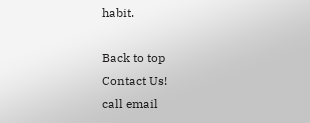habit.

Back to top
Contact Us!
call email